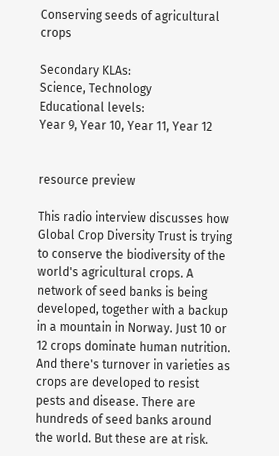Conserving seeds of agricultural crops

Secondary KLAs:
Science, Technology
Educational levels:
Year 9, Year 10, Year 11, Year 12


resource preview

This radio interview discusses how Global Crop Diversity Trust is trying to conserve the biodiversity of the world's agricultural crops. A network of seed banks is being developed, together with a backup in a mountain in Norway. Just 10 or 12 crops dominate human nutrition. And there's turnover in varieties as crops are developed to resist pests and disease. There are hundreds of seed banks around the world. But these are at risk.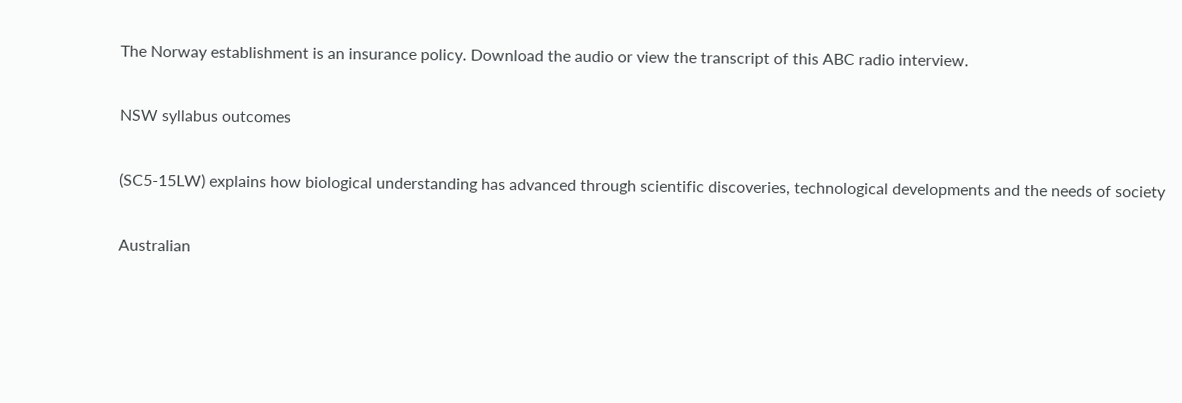The Norway establishment is an insurance policy. Download the audio or view the transcript of this ABC radio interview.

NSW syllabus outcomes

(SC5-15LW) explains how biological understanding has advanced through scientific discoveries, technological developments and the needs of society

Australian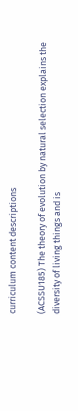curriculum content descriptions

(ACSSU185) The theory of evolution by natural selection explains the diversity of living things and is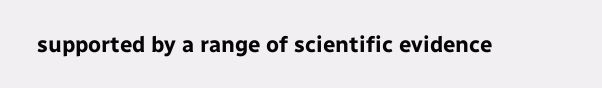supported by a range of scientific evidence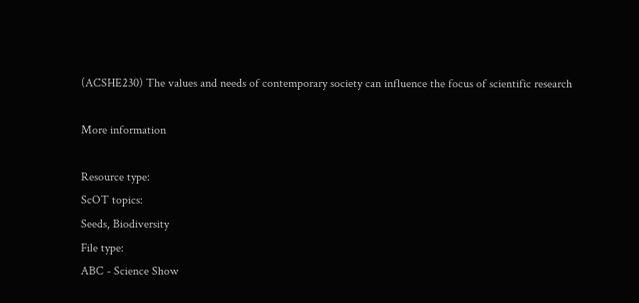(ACSHE230) The values and needs of contemporary society can influence the focus of scientific research

More information

Resource type:
ScOT topics:
Seeds, Biodiversity
File type:
ABC - Science Show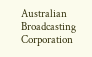Australian Broadcasting Corporation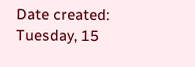Date created:
Tuesday, 15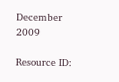December 2009

Resource ID: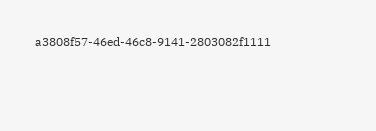a3808f57-46ed-46c8-9141-2803082f1111